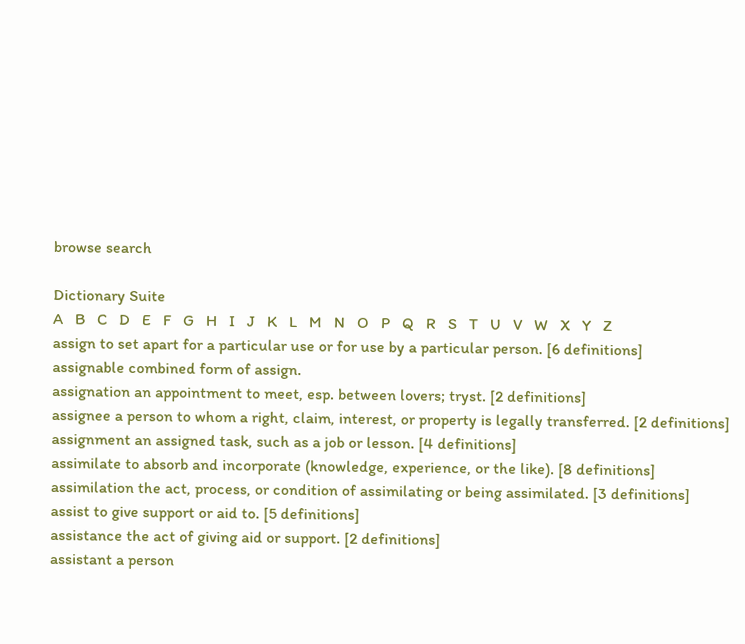browse search

Dictionary Suite
A   B   C   D   E   F   G   H   I   J   K   L   M   N   O   P   Q   R   S   T   U   V   W   X   Y   Z
assign to set apart for a particular use or for use by a particular person. [6 definitions]
assignable combined form of assign.
assignation an appointment to meet, esp. between lovers; tryst. [2 definitions]
assignee a person to whom a right, claim, interest, or property is legally transferred. [2 definitions]
assignment an assigned task, such as a job or lesson. [4 definitions]
assimilate to absorb and incorporate (knowledge, experience, or the like). [8 definitions]
assimilation the act, process, or condition of assimilating or being assimilated. [3 definitions]
assist to give support or aid to. [5 definitions]
assistance the act of giving aid or support. [2 definitions]
assistant a person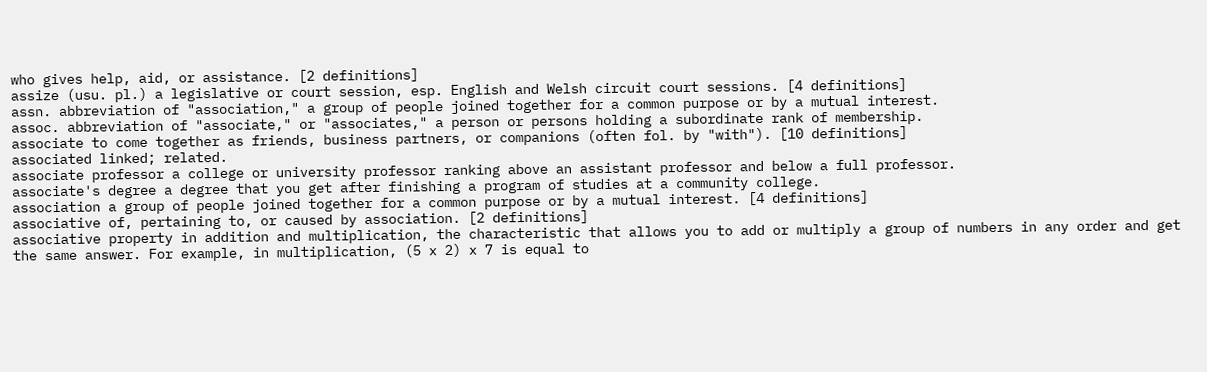who gives help, aid, or assistance. [2 definitions]
assize (usu. pl.) a legislative or court session, esp. English and Welsh circuit court sessions. [4 definitions]
assn. abbreviation of "association," a group of people joined together for a common purpose or by a mutual interest.
assoc. abbreviation of "associate," or "associates," a person or persons holding a subordinate rank of membership.
associate to come together as friends, business partners, or companions (often fol. by "with"). [10 definitions]
associated linked; related.
associate professor a college or university professor ranking above an assistant professor and below a full professor.
associate's degree a degree that you get after finishing a program of studies at a community college.
association a group of people joined together for a common purpose or by a mutual interest. [4 definitions]
associative of, pertaining to, or caused by association. [2 definitions]
associative property in addition and multiplication, the characteristic that allows you to add or multiply a group of numbers in any order and get the same answer. For example, in multiplication, (5 x 2) x 7 is equal to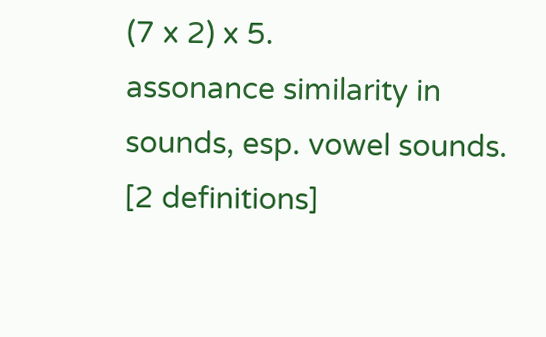(7 x 2) x 5.
assonance similarity in sounds, esp. vowel sounds. [2 definitions]